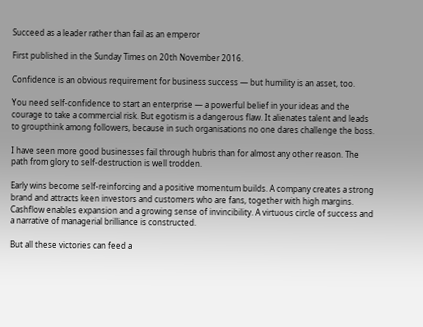Succeed as a leader rather than fail as an emperor

First published in the Sunday Times on 20th November 2016.

Confidence is an obvious requirement for business success — but humility is an asset, too.

You need self-confidence to start an enterprise — a powerful belief in your ideas and the courage to take a commercial risk. But egotism is a dangerous flaw. It alienates talent and leads to groupthink among followers, because in such organisations no one dares challenge the boss.

I have seen more good businesses fail through hubris than for almost any other reason. The path from glory to self-destruction is well trodden.

Early wins become self-reinforcing and a positive momentum builds. A company creates a strong brand and attracts keen investors and customers who are fans, together with high margins. Cashflow enables expansion and a growing sense of invincibility. A virtuous circle of success and a narrative of managerial brilliance is constructed.

But all these victories can feed a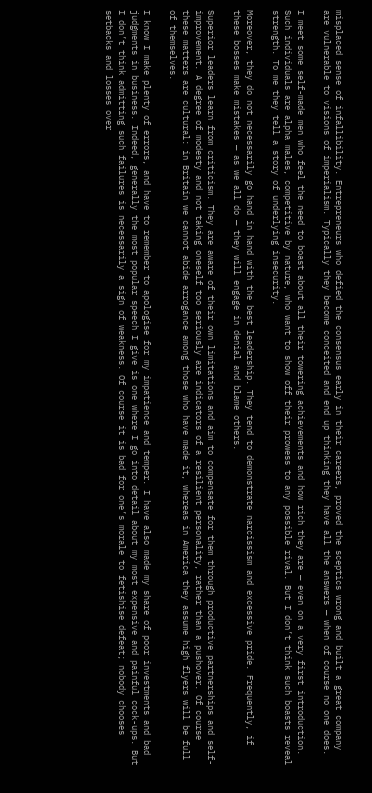misplaced sense of infallibility. Entrepreneurs who defied the consensus early in their careers, proved the sceptics wrong and built a great company are vulnerable to visions of imperialism. Typically they become conceited and end up thinking they have all the answers — when of course no one does.

I meet some self-made men who feel the need to boast about all their towering achievements and how rich they are — even on a very first introduction. Such individuals are alpha males, competitive by nature, who want to show off their prowess to any possible rival. But I don’t think such boasts reveal strength. To me they tell a story of underlying insecurity.

Moreover, they do not necessarily go hand in hand with the best leadership. They tend to demonstrate narcissism and excessive pride. Frequently, if these bosses make mistakes — as we all do — they will engage in denial and blame others.

Superior leaders learn from criticism. They are aware of their own limitations and aim to compensate for them through productive partnerships and self-improvement. A degree of modesty and not taking oneself too seriously are indicators of a resilient personality, rather than a pushover. Of course these matters are cultural: in Britain we cannot abide arrogance among those who have made it, whereas in America they assume high flyers will be full of themselves.

I know I make plenty of errors, and have to remember to apologise for my impatience and temper. I have also made my share of poor investments and bad judgments in business. Indeed, generally the most popular speech I give is one where I go into detail about my most expensive and painful cock-ups. But I don’t think admitting such failures is necessarily a sign of weakness. Of course it is bad for one’s morale to fetishise defeat; nobody chooses setbacks and losses over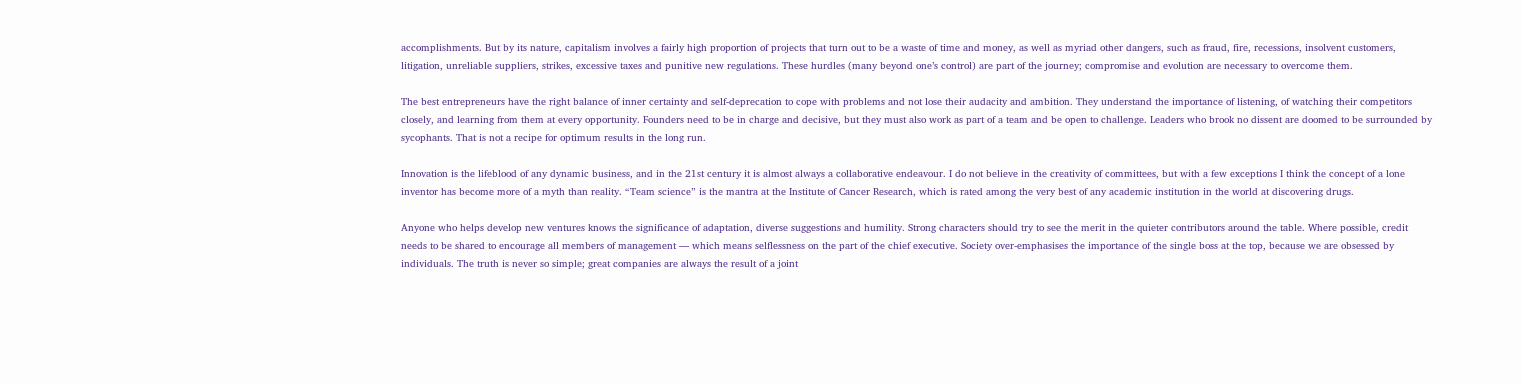accomplishments. But by its nature, capitalism involves a fairly high proportion of projects that turn out to be a waste of time and money, as well as myriad other dangers, such as fraud, fire, recessions, insolvent customers, litigation, unreliable suppliers, strikes, excessive taxes and punitive new regulations. These hurdles (many beyond one’s control) are part of the journey; compromise and evolution are necessary to overcome them.

The best entrepreneurs have the right balance of inner certainty and self-deprecation to cope with problems and not lose their audacity and ambition. They understand the importance of listening, of watching their competitors closely, and learning from them at every opportunity. Founders need to be in charge and decisive, but they must also work as part of a team and be open to challenge. Leaders who brook no dissent are doomed to be surrounded by sycophants. That is not a recipe for optimum results in the long run.

Innovation is the lifeblood of any dynamic business, and in the 21st century it is almost always a collaborative endeavour. I do not believe in the creativity of committees, but with a few exceptions I think the concept of a lone inventor has become more of a myth than reality. “Team science” is the mantra at the Institute of Cancer Research, which is rated among the very best of any academic institution in the world at discovering drugs.

Anyone who helps develop new ventures knows the significance of adaptation, diverse suggestions and humility. Strong characters should try to see the merit in the quieter contributors around the table. Where possible, credit needs to be shared to encourage all members of management — which means selflessness on the part of the chief executive. Society over-emphasises the importance of the single boss at the top, because we are obsessed by individuals. The truth is never so simple; great companies are always the result of a joint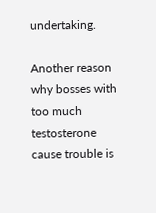undertaking.

Another reason why bosses with too much testosterone cause trouble is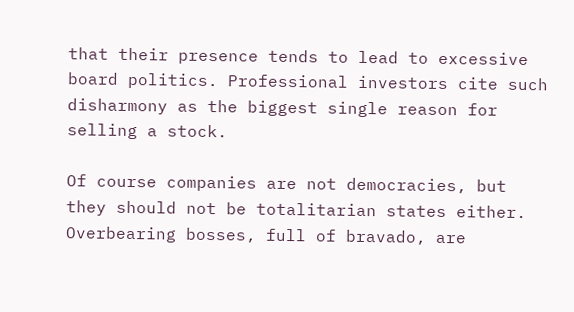that their presence tends to lead to excessive board politics. Professional investors cite such disharmony as the biggest single reason for selling a stock.

Of course companies are not democracies, but they should not be totalitarian states either. Overbearing bosses, full of bravado, are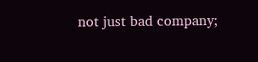not just bad company;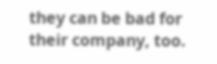they can be bad for their company, too.